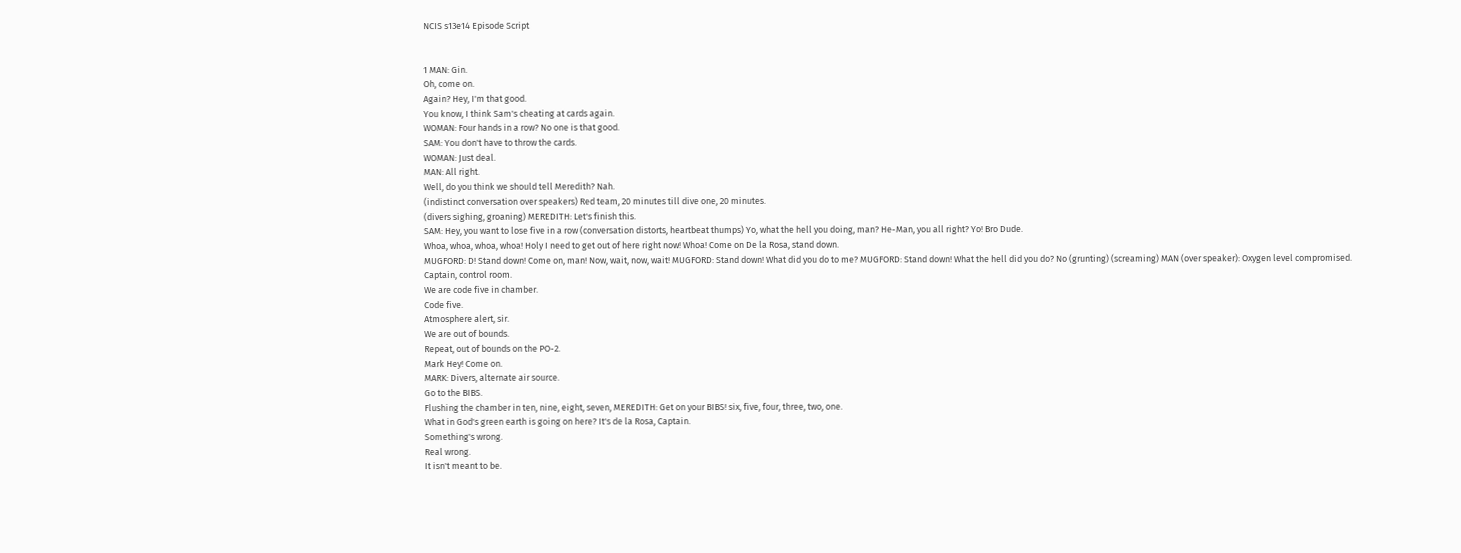NCIS s13e14 Episode Script


1 MAN: Gin.
Oh, come on.
Again? Hey, I'm that good.
You know, I think Sam's cheating at cards again.
WOMAN: Four hands in a row? No one is that good.
SAM: You don't have to throw the cards.
WOMAN: Just deal.
MAN: All right.
Well, do you think we should tell Meredith? Nah.
(indistinct conversation over speakers) Red team, 20 minutes till dive one, 20 minutes.
(divers sighing, groaning) MEREDITH: Let's finish this.
SAM: Hey, you want to lose five in a row (conversation distorts, heartbeat thumps) Yo, what the hell you doing, man? He-Man, you all right? Yo! Bro Dude.
Whoa, whoa, whoa, whoa! Holy I need to get out of here right now! Whoa! Come on De la Rosa, stand down.
MUGFORD: D! Stand down! Come on, man! Now, wait, now, wait! MUGFORD: Stand down! What did you do to me? MUGFORD: Stand down! What the hell did you do? No (grunting) (screaming) MAN (over speaker): Oxygen level compromised.
Captain, control room.
We are code five in chamber.
Code five.
Atmosphere alert, sir.
We are out of bounds.
Repeat, out of bounds on the PO-2.
Mark Hey! Come on.
MARK: Divers, alternate air source.
Go to the BIBS.
Flushing the chamber in ten, nine, eight, seven, MEREDITH: Get on your BIBS! six, five, four, three, two, one.
What in God's green earth is going on here? It's de la Rosa, Captain.
Something's wrong.
Real wrong.
It isn't meant to be.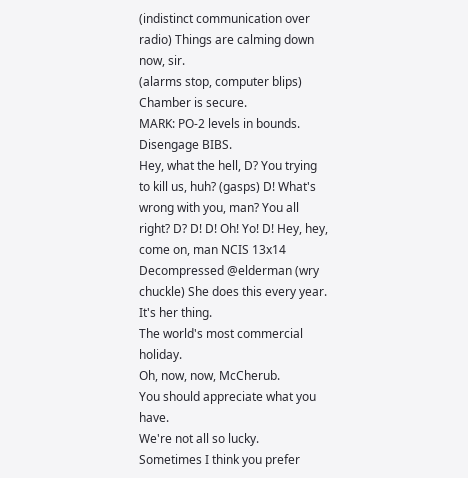(indistinct communication over radio) Things are calming down now, sir.
(alarms stop, computer blips) Chamber is secure.
MARK: PO-2 levels in bounds.
Disengage BIBS.
Hey, what the hell, D? You trying to kill us, huh? (gasps) D! What's wrong with you, man? You all right? D? D! D! Oh! Yo! D! Hey, hey, come on, man NCIS 13x14 Decompressed @elderman (wry chuckle) She does this every year.
It's her thing.
The world's most commercial holiday.
Oh, now, now, McCherub.
You should appreciate what you have.
We're not all so lucky.
Sometimes I think you prefer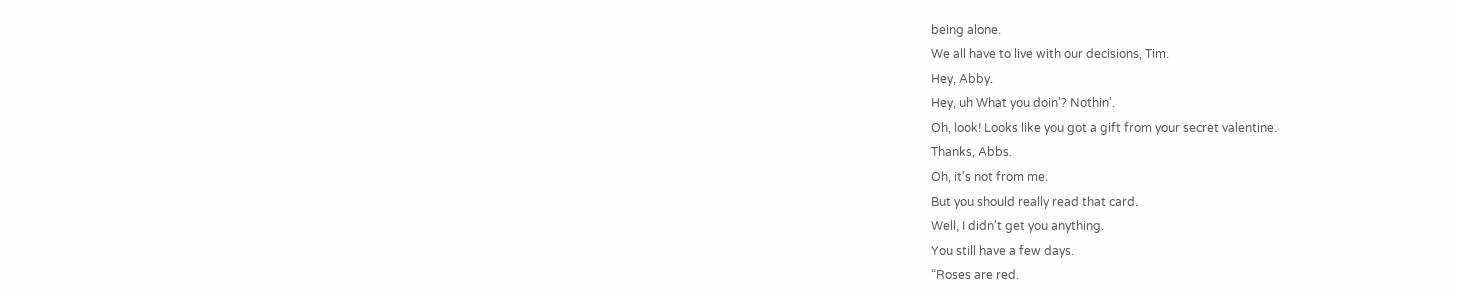being alone.
We all have to live with our decisions, Tim.
Hey, Abby.
Hey, uh What you doin'? Nothin'.
Oh, look! Looks like you got a gift from your secret valentine.
Thanks, Abbs.
Oh, it's not from me.
But you should really read that card.
Well, I didn't get you anything.
You still have a few days.
“Roses are red.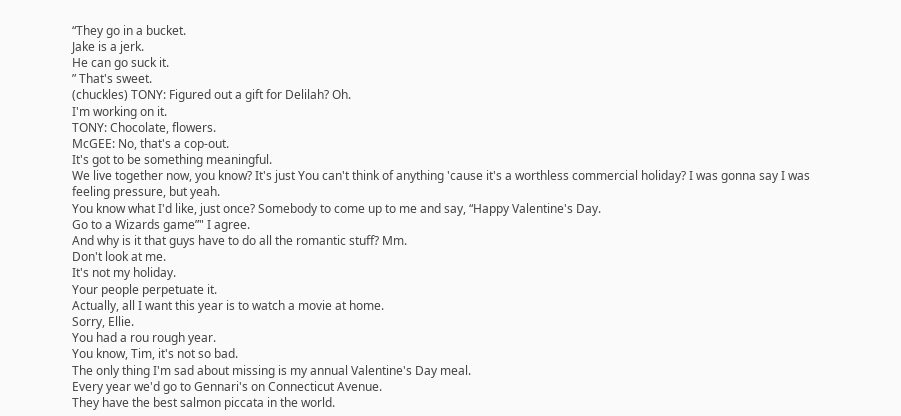“They go in a bucket.
Jake is a jerk.
He can go suck it.
” That's sweet.
(chuckles) TONY: Figured out a gift for Delilah? Oh.
I'm working on it.
TONY: Chocolate, flowers.
McGEE: No, that's a cop-out.
It's got to be something meaningful.
We live together now, you know? It's just You can't think of anything 'cause it's a worthless commercial holiday? I was gonna say I was feeling pressure, but yeah.
You know what I'd like, just once? Somebody to come up to me and say, “Happy Valentine's Day.
Go to a Wizards game”" I agree.
And why is it that guys have to do all the romantic stuff? Mm.
Don't look at me.
It's not my holiday.
Your people perpetuate it.
Actually, all I want this year is to watch a movie at home.
Sorry, Ellie.
You had a rou rough year.
You know, Tim, it's not so bad.
The only thing I'm sad about missing is my annual Valentine's Day meal.
Every year we'd go to Gennari's on Connecticut Avenue.
They have the best salmon piccata in the world.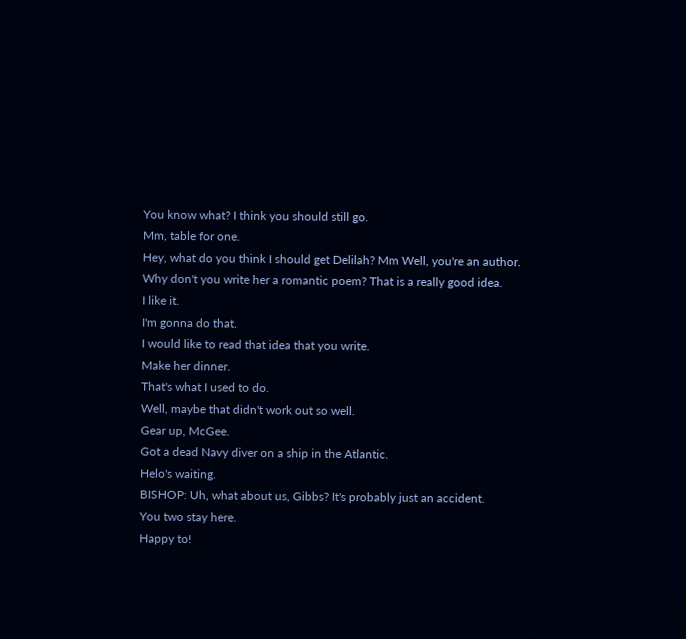You know what? I think you should still go.
Mm, table for one.
Hey, what do you think I should get Delilah? Mm Well, you're an author.
Why don't you write her a romantic poem? That is a really good idea.
I like it.
I'm gonna do that.
I would like to read that idea that you write.
Make her dinner.
That's what I used to do.
Well, maybe that didn't work out so well.
Gear up, McGee.
Got a dead Navy diver on a ship in the Atlantic.
Helo's waiting.
BISHOP: Uh, what about us, Gibbs? It's probably just an accident.
You two stay here.
Happy to!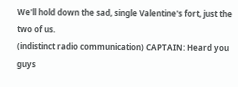We'll hold down the sad, single Valentine's fort, just the two of us.
(indistinct radio communication) CAPTAIN: Heard you guys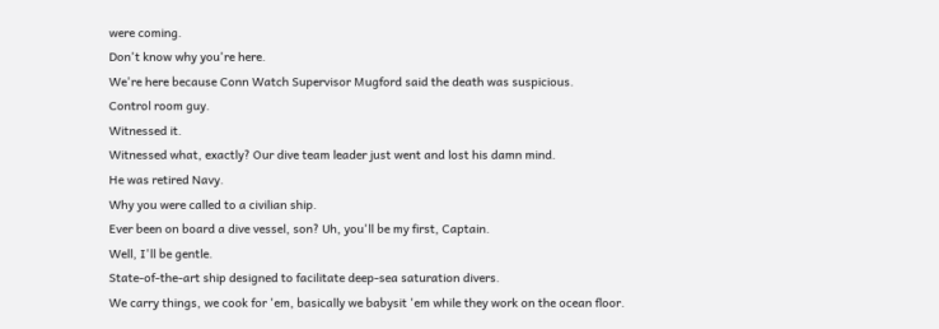were coming.
Don't know why you're here.
We're here because Conn Watch Supervisor Mugford said the death was suspicious.
Control room guy.
Witnessed it.
Witnessed what, exactly? Our dive team leader just went and lost his damn mind.
He was retired Navy.
Why you were called to a civilian ship.
Ever been on board a dive vessel, son? Uh, you'll be my first, Captain.
Well, I'll be gentle.
State-of-the-art ship designed to facilitate deep-sea saturation divers.
We carry things, we cook for 'em, basically we babysit 'em while they work on the ocean floor.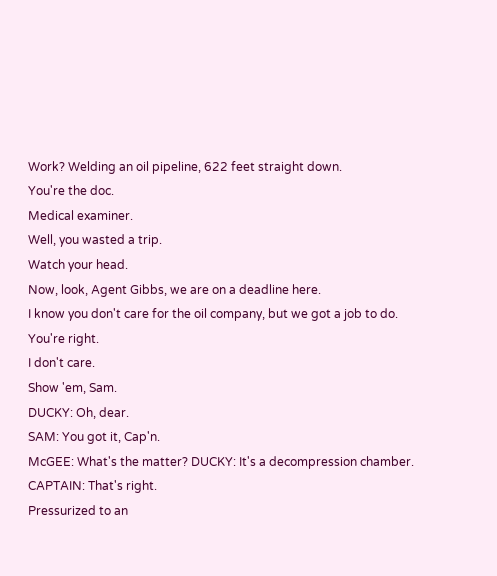Work? Welding an oil pipeline, 622 feet straight down.
You're the doc.
Medical examiner.
Well, you wasted a trip.
Watch your head.
Now, look, Agent Gibbs, we are on a deadline here.
I know you don't care for the oil company, but we got a job to do.
You're right.
I don't care.
Show 'em, Sam.
DUCKY: Oh, dear.
SAM: You got it, Cap'n.
McGEE: What's the matter? DUCKY: It's a decompression chamber.
CAPTAIN: That's right.
Pressurized to an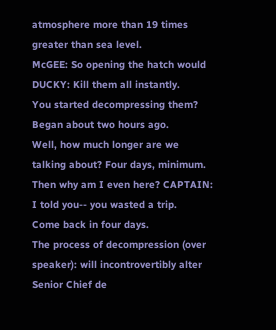atmosphere more than 19 times greater than sea level.
McGEE: So opening the hatch would DUCKY: Kill them all instantly.
You started decompressing them? Began about two hours ago.
Well, how much longer are we talking about? Four days, minimum.
Then why am I even here? CAPTAIN: I told you-- you wasted a trip.
Come back in four days.
The process of decompression (over speaker): will incontrovertibly alter Senior Chief de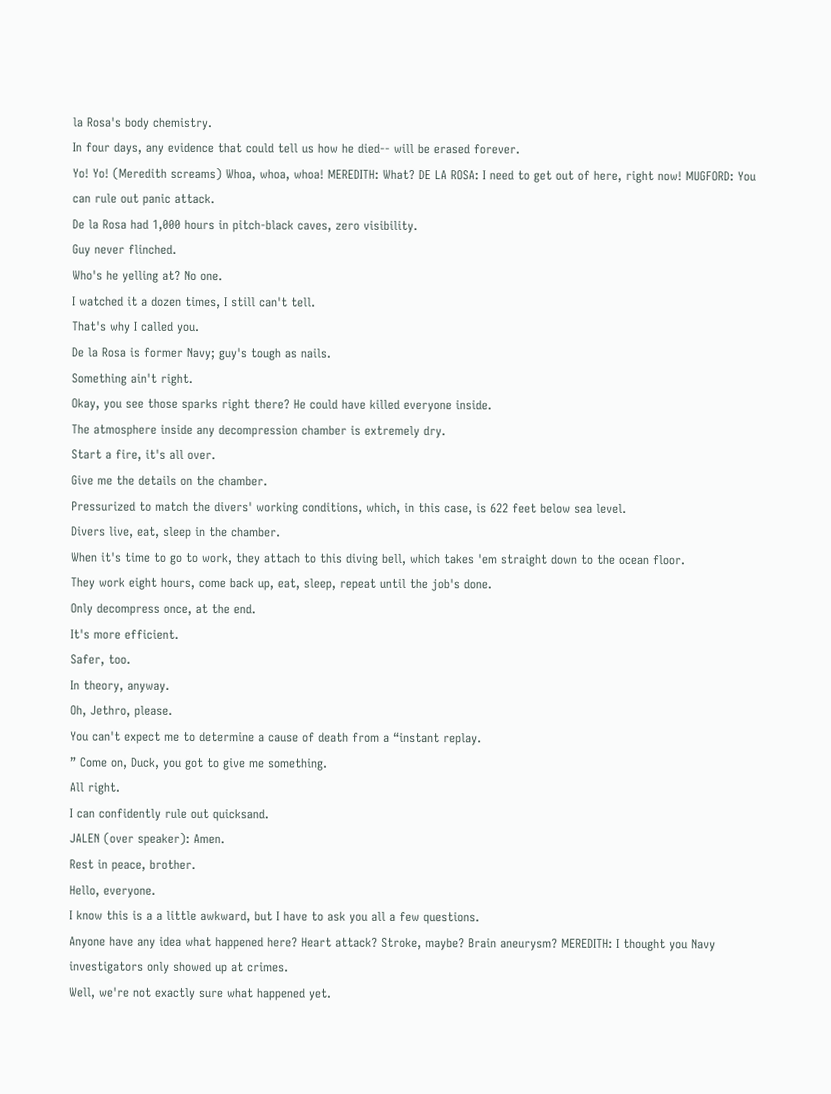la Rosa's body chemistry.
In four days, any evidence that could tell us how he died-- will be erased forever.
Yo! Yo! (Meredith screams) Whoa, whoa, whoa! MEREDITH: What? DE LA ROSA: I need to get out of here, right now! MUGFORD: You can rule out panic attack.
De la Rosa had 1,000 hours in pitch-black caves, zero visibility.
Guy never flinched.
Who's he yelling at? No one.
I watched it a dozen times, I still can't tell.
That's why I called you.
De la Rosa is former Navy; guy's tough as nails.
Something ain't right.
Okay, you see those sparks right there? He could have killed everyone inside.
The atmosphere inside any decompression chamber is extremely dry.
Start a fire, it's all over.
Give me the details on the chamber.
Pressurized to match the divers' working conditions, which, in this case, is 622 feet below sea level.
Divers live, eat, sleep in the chamber.
When it's time to go to work, they attach to this diving bell, which takes 'em straight down to the ocean floor.
They work eight hours, come back up, eat, sleep, repeat until the job's done.
Only decompress once, at the end.
It's more efficient.
Safer, too.
In theory, anyway.
Oh, Jethro, please.
You can't expect me to determine a cause of death from a “instant replay.
” Come on, Duck, you got to give me something.
All right.
I can confidently rule out quicksand.
JALEN (over speaker): Amen.
Rest in peace, brother.
Hello, everyone.
I know this is a a little awkward, but I have to ask you all a few questions.
Anyone have any idea what happened here? Heart attack? Stroke, maybe? Brain aneurysm? MEREDITH: I thought you Navy investigators only showed up at crimes.
Well, we're not exactly sure what happened yet.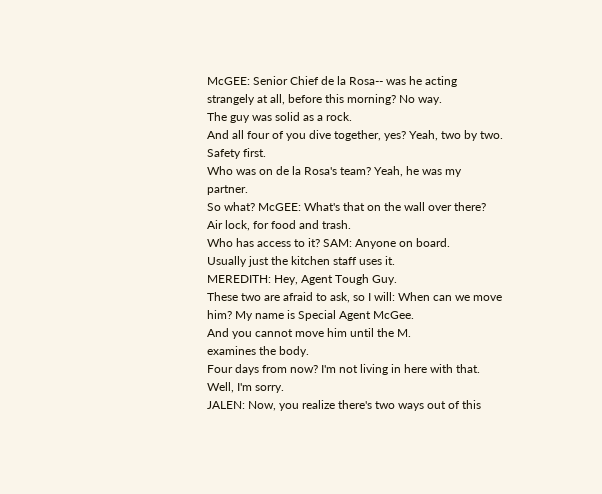McGEE: Senior Chief de la Rosa-- was he acting strangely at all, before this morning? No way.
The guy was solid as a rock.
And all four of you dive together, yes? Yeah, two by two.
Safety first.
Who was on de la Rosa's team? Yeah, he was my partner.
So what? McGEE: What's that on the wall over there? Air lock, for food and trash.
Who has access to it? SAM: Anyone on board.
Usually just the kitchen staff uses it.
MEREDITH: Hey, Agent Tough Guy.
These two are afraid to ask, so I will: When can we move him? My name is Special Agent McGee.
And you cannot move him until the M.
examines the body.
Four days from now? I'm not living in here with that.
Well, I'm sorry.
JALEN: Now, you realize there's two ways out of this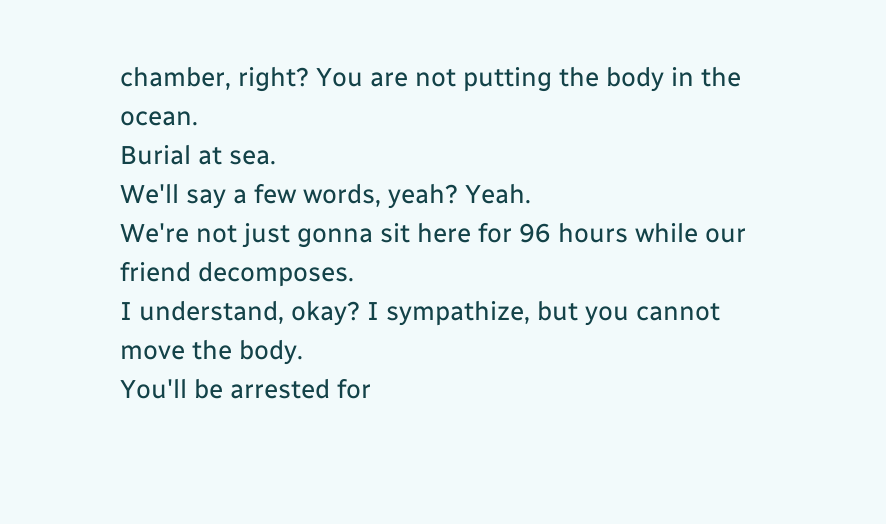chamber, right? You are not putting the body in the ocean.
Burial at sea.
We'll say a few words, yeah? Yeah.
We're not just gonna sit here for 96 hours while our friend decomposes.
I understand, okay? I sympathize, but you cannot move the body.
You'll be arrested for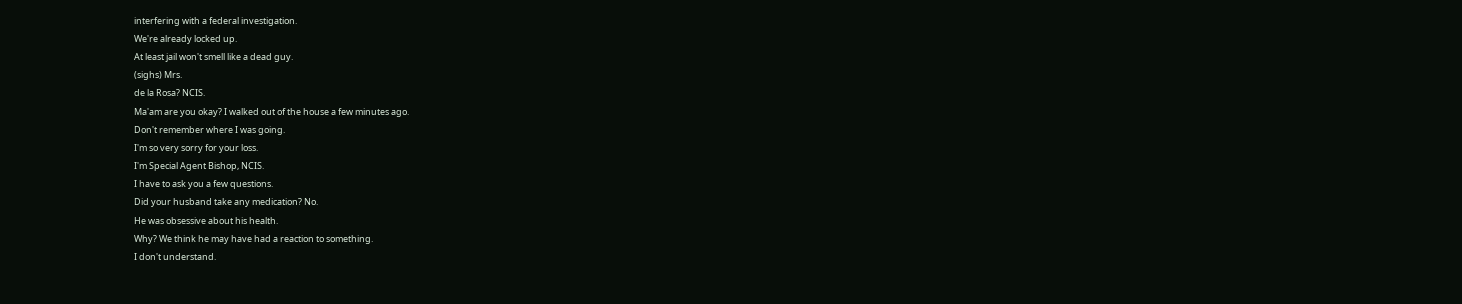interfering with a federal investigation.
We're already locked up.
At least jail won't smell like a dead guy.
(sighs) Mrs.
de la Rosa? NCIS.
Ma'am are you okay? I walked out of the house a few minutes ago.
Don't remember where I was going.
I'm so very sorry for your loss.
I'm Special Agent Bishop, NCIS.
I have to ask you a few questions.
Did your husband take any medication? No.
He was obsessive about his health.
Why? We think he may have had a reaction to something.
I don't understand.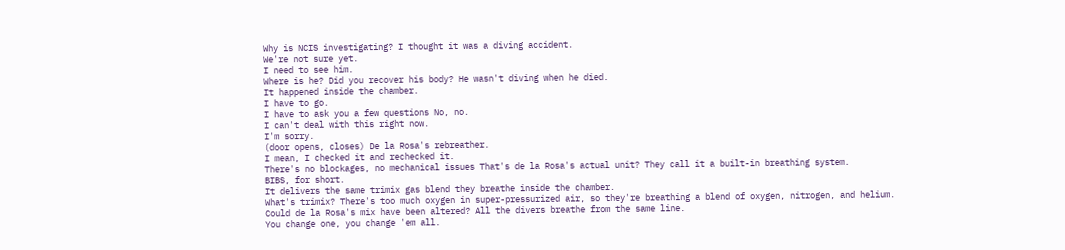Why is NCIS investigating? I thought it was a diving accident.
We're not sure yet.
I need to see him.
Where is he? Did you recover his body? He wasn't diving when he died.
It happened inside the chamber.
I have to go.
I have to ask you a few questions No, no.
I can't deal with this right now.
I'm sorry.
(door opens, closes) De la Rosa's rebreather.
I mean, I checked it and rechecked it.
There's no blockages, no mechanical issues That's de la Rosa's actual unit? They call it a built-in breathing system.
BIBS, for short.
It delivers the same trimix gas blend they breathe inside the chamber.
What's trimix? There's too much oxygen in super-pressurized air, so they're breathing a blend of oxygen, nitrogen, and helium.
Could de la Rosa's mix have been altered? All the divers breathe from the same line.
You change one, you change 'em all.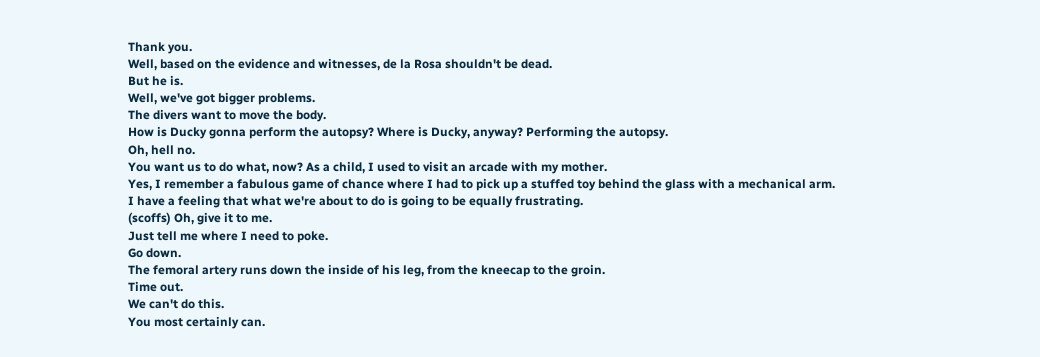Thank you.
Well, based on the evidence and witnesses, de la Rosa shouldn't be dead.
But he is.
Well, we've got bigger problems.
The divers want to move the body.
How is Ducky gonna perform the autopsy? Where is Ducky, anyway? Performing the autopsy.
Oh, hell no.
You want us to do what, now? As a child, I used to visit an arcade with my mother.
Yes, I remember a fabulous game of chance where I had to pick up a stuffed toy behind the glass with a mechanical arm.
I have a feeling that what we're about to do is going to be equally frustrating.
(scoffs) Oh, give it to me.
Just tell me where I need to poke.
Go down.
The femoral artery runs down the inside of his leg, from the kneecap to the groin.
Time out.
We can't do this.
You most certainly can.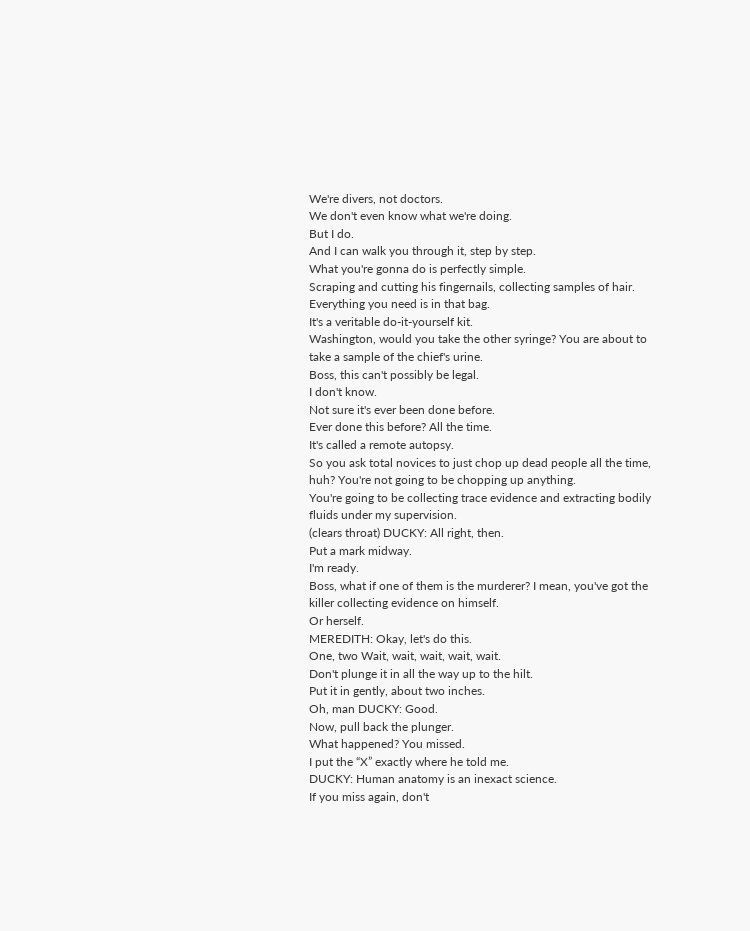We're divers, not doctors.
We don't even know what we're doing.
But I do.
And I can walk you through it, step by step.
What you're gonna do is perfectly simple.
Scraping and cutting his fingernails, collecting samples of hair.
Everything you need is in that bag.
It's a veritable do-it-yourself kit.
Washington, would you take the other syringe? You are about to take a sample of the chief's urine.
Boss, this can't possibly be legal.
I don't know.
Not sure it's ever been done before.
Ever done this before? All the time.
It's called a remote autopsy.
So you ask total novices to just chop up dead people all the time, huh? You're not going to be chopping up anything.
You're going to be collecting trace evidence and extracting bodily fluids under my supervision.
(clears throat) DUCKY: All right, then.
Put a mark midway.
I'm ready.
Boss, what if one of them is the murderer? I mean, you've got the killer collecting evidence on himself.
Or herself.
MEREDITH: Okay, let's do this.
One, two Wait, wait, wait, wait, wait.
Don't plunge it in all the way up to the hilt.
Put it in gently, about two inches.
Oh, man DUCKY: Good.
Now, pull back the plunger.
What happened? You missed.
I put the “X” exactly where he told me.
DUCKY: Human anatomy is an inexact science.
If you miss again, don't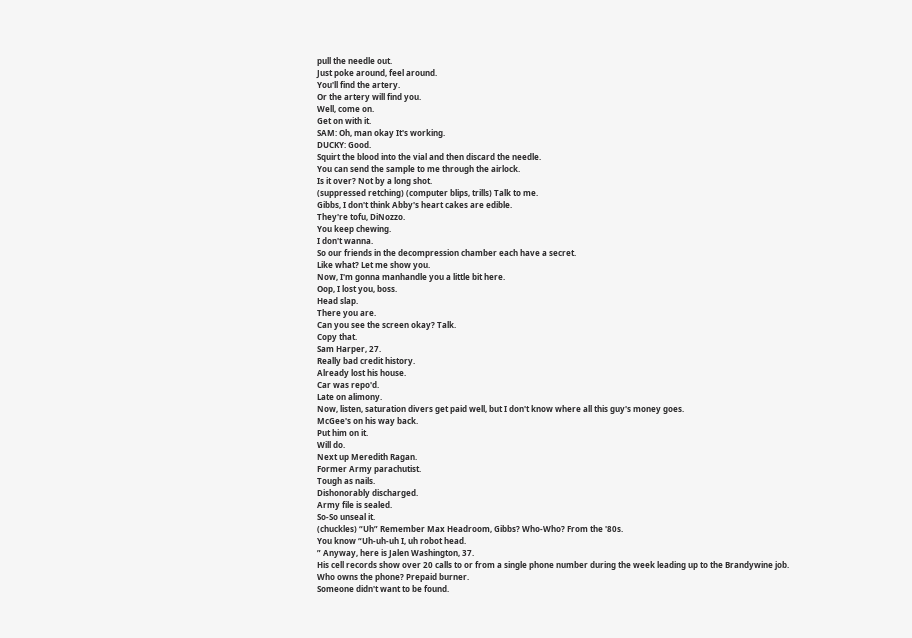pull the needle out.
Just poke around, feel around.
You'll find the artery.
Or the artery will find you.
Well, come on.
Get on with it.
SAM: Oh, man okay It's working.
DUCKY: Good.
Squirt the blood into the vial and then discard the needle.
You can send the sample to me through the airlock.
Is it over? Not by a long shot.
(suppressed retching) (computer blips, trills) Talk to me.
Gibbs, I don't think Abby's heart cakes are edible.
They're tofu, DiNozzo.
You keep chewing.
I don't wanna.
So our friends in the decompression chamber each have a secret.
Like what? Let me show you.
Now, I'm gonna manhandle you a little bit here.
Oop, I lost you, boss.
Head slap.
There you are.
Can you see the screen okay? Talk.
Copy that.
Sam Harper, 27.
Really bad credit history.
Already lost his house.
Car was repo'd.
Late on alimony.
Now, listen, saturation divers get paid well, but I don't know where all this guy's money goes.
McGee's on his way back.
Put him on it.
Will do.
Next up Meredith Ragan.
Former Army parachutist.
Tough as nails.
Dishonorably discharged.
Army file is sealed.
So-So unseal it.
(chuckles) “Uh” Remember Max Headroom, Gibbs? Who-Who? From the '80s.
You know “Uh-uh-uh I, uh robot head.
” Anyway, here is Jalen Washington, 37.
His cell records show over 20 calls to or from a single phone number during the week leading up to the Brandywine job.
Who owns the phone? Prepaid burner.
Someone didn't want to be found.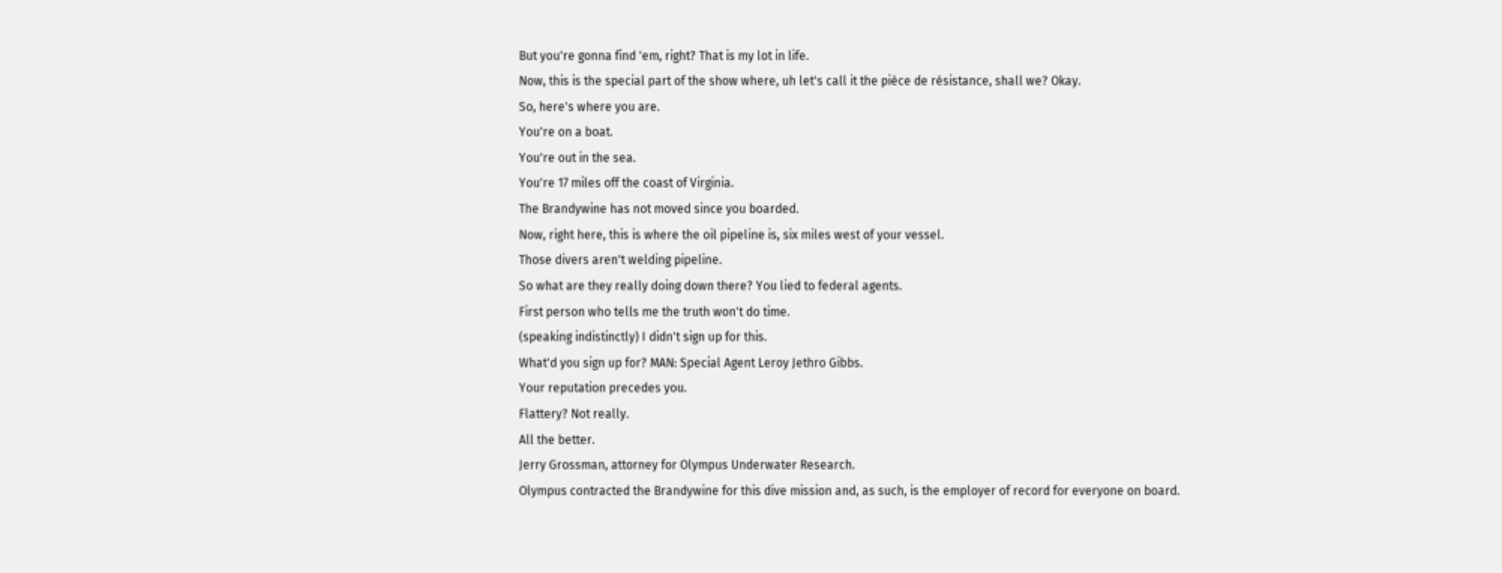But you're gonna find 'em, right? That is my lot in life.
Now, this is the special part of the show where, uh let's call it the pièce de résistance, shall we? Okay.
So, here's where you are.
You're on a boat.
You're out in the sea.
You're 17 miles off the coast of Virginia.
The Brandywine has not moved since you boarded.
Now, right here, this is where the oil pipeline is, six miles west of your vessel.
Those divers aren't welding pipeline.
So what are they really doing down there? You lied to federal agents.
First person who tells me the truth won't do time.
(speaking indistinctly) I didn't sign up for this.
What'd you sign up for? MAN: Special Agent Leroy Jethro Gibbs.
Your reputation precedes you.
Flattery? Not really.
All the better.
Jerry Grossman, attorney for Olympus Underwater Research.
Olympus contracted the Brandywine for this dive mission and, as such, is the employer of record for everyone on board.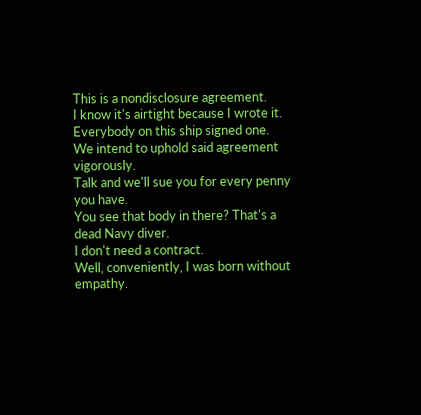This is a nondisclosure agreement.
I know it's airtight because I wrote it.
Everybody on this ship signed one.
We intend to uphold said agreement vigorously.
Talk and we'll sue you for every penny you have.
You see that body in there? That's a dead Navy diver.
I don't need a contract.
Well, conveniently, I was born without empathy.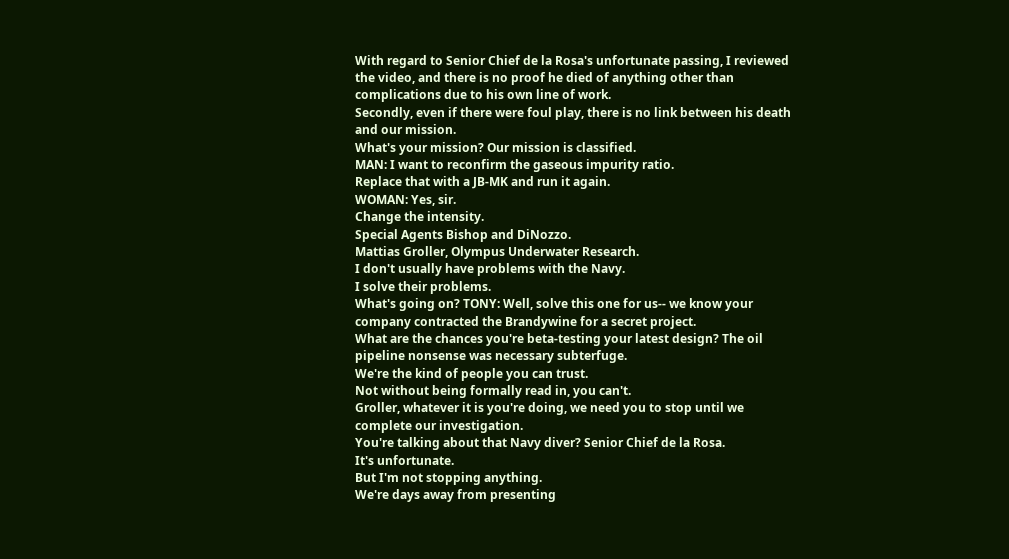With regard to Senior Chief de la Rosa's unfortunate passing, I reviewed the video, and there is no proof he died of anything other than complications due to his own line of work.
Secondly, even if there were foul play, there is no link between his death and our mission.
What's your mission? Our mission is classified.
MAN: I want to reconfirm the gaseous impurity ratio.
Replace that with a JB-MK and run it again.
WOMAN: Yes, sir.
Change the intensity.
Special Agents Bishop and DiNozzo.
Mattias Groller, Olympus Underwater Research.
I don't usually have problems with the Navy.
I solve their problems.
What's going on? TONY: Well, solve this one for us-- we know your company contracted the Brandywine for a secret project.
What are the chances you're beta-testing your latest design? The oil pipeline nonsense was necessary subterfuge.
We're the kind of people you can trust.
Not without being formally read in, you can't.
Groller, whatever it is you're doing, we need you to stop until we complete our investigation.
You're talking about that Navy diver? Senior Chief de la Rosa.
It's unfortunate.
But I'm not stopping anything.
We're days away from presenting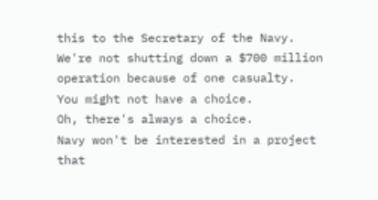this to the Secretary of the Navy.
We're not shutting down a $700 million operation because of one casualty.
You might not have a choice.
Oh, there's always a choice.
Navy won't be interested in a project that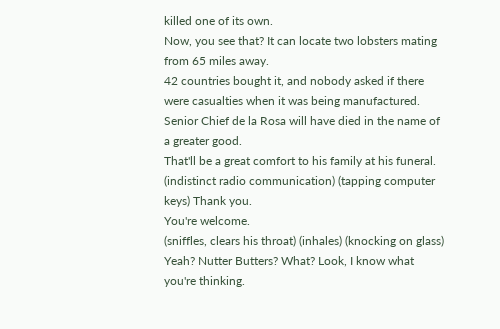killed one of its own.
Now, you see that? It can locate two lobsters mating from 65 miles away.
42 countries bought it, and nobody asked if there were casualties when it was being manufactured.
Senior Chief de la Rosa will have died in the name of a greater good.
That'll be a great comfort to his family at his funeral.
(indistinct radio communication) (tapping computer keys) Thank you.
You're welcome.
(sniffles, clears his throat) (inhales) (knocking on glass) Yeah? Nutter Butters? What? Look, I know what you're thinking.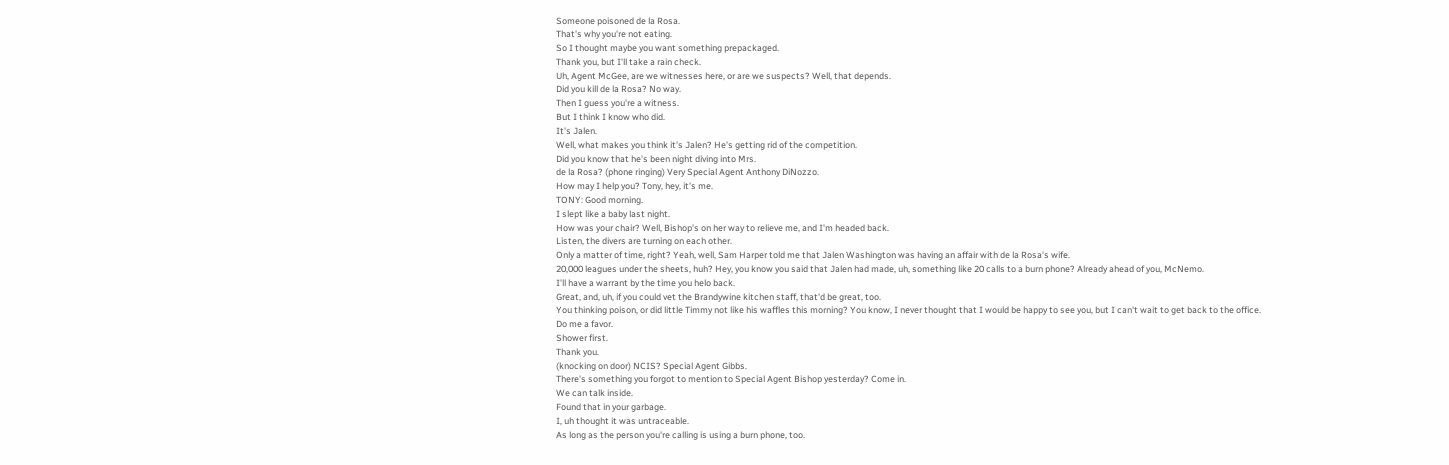Someone poisoned de la Rosa.
That's why you're not eating.
So I thought maybe you want something prepackaged.
Thank you, but I'll take a rain check.
Uh, Agent McGee, are we witnesses here, or are we suspects? Well, that depends.
Did you kill de la Rosa? No way.
Then I guess you're a witness.
But I think I know who did.
It's Jalen.
Well, what makes you think it's Jalen? He's getting rid of the competition.
Did you know that he's been night diving into Mrs.
de la Rosa? (phone ringing) Very Special Agent Anthony DiNozzo.
How may I help you? Tony, hey, it's me.
TONY: Good morning.
I slept like a baby last night.
How was your chair? Well, Bishop's on her way to relieve me, and I'm headed back.
Listen, the divers are turning on each other.
Only a matter of time, right? Yeah, well, Sam Harper told me that Jalen Washington was having an affair with de la Rosa's wife.
20,000 leagues under the sheets, huh? Hey, you know you said that Jalen had made, uh, something like 20 calls to a burn phone? Already ahead of you, McNemo.
I'll have a warrant by the time you helo back.
Great, and, uh, if you could vet the Brandywine kitchen staff, that'd be great, too.
You thinking poison, or did little Timmy not like his waffles this morning? You know, I never thought that I would be happy to see you, but I can't wait to get back to the office.
Do me a favor.
Shower first.
Thank you.
(knocking on door) NCIS? Special Agent Gibbs.
There's something you forgot to mention to Special Agent Bishop yesterday? Come in.
We can talk inside.
Found that in your garbage.
I, uh thought it was untraceable.
As long as the person you're calling is using a burn phone, too.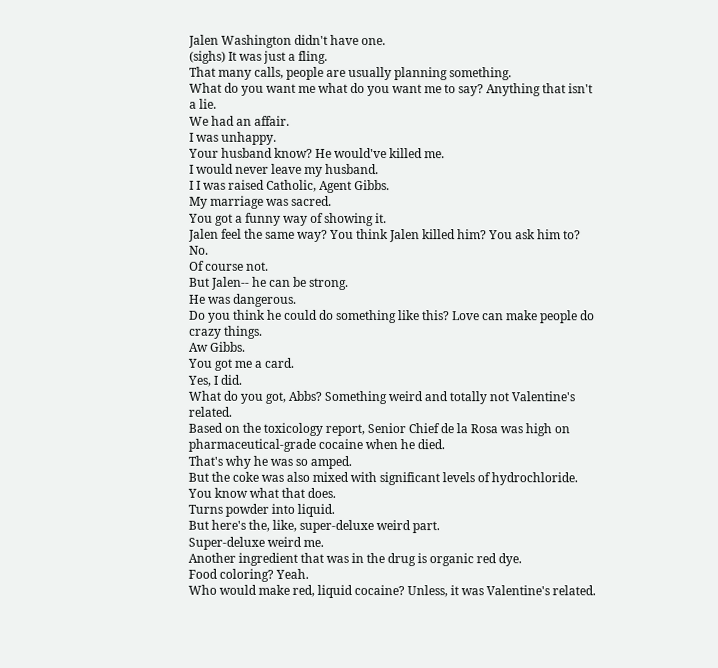Jalen Washington didn't have one.
(sighs) It was just a fling.
That many calls, people are usually planning something.
What do you want me what do you want me to say? Anything that isn't a lie.
We had an affair.
I was unhappy.
Your husband know? He would've killed me.
I would never leave my husband.
I I was raised Catholic, Agent Gibbs.
My marriage was sacred.
You got a funny way of showing it.
Jalen feel the same way? You think Jalen killed him? You ask him to? No.
Of course not.
But Jalen-- he can be strong.
He was dangerous.
Do you think he could do something like this? Love can make people do crazy things.
Aw Gibbs.
You got me a card.
Yes, I did.
What do you got, Abbs? Something weird and totally not Valentine's related.
Based on the toxicology report, Senior Chief de la Rosa was high on pharmaceutical-grade cocaine when he died.
That's why he was so amped.
But the coke was also mixed with significant levels of hydrochloride.
You know what that does.
Turns powder into liquid.
But here's the, like, super-deluxe weird part.
Super-deluxe weird me.
Another ingredient that was in the drug is organic red dye.
Food coloring? Yeah.
Who would make red, liquid cocaine? Unless, it was Valentine's related.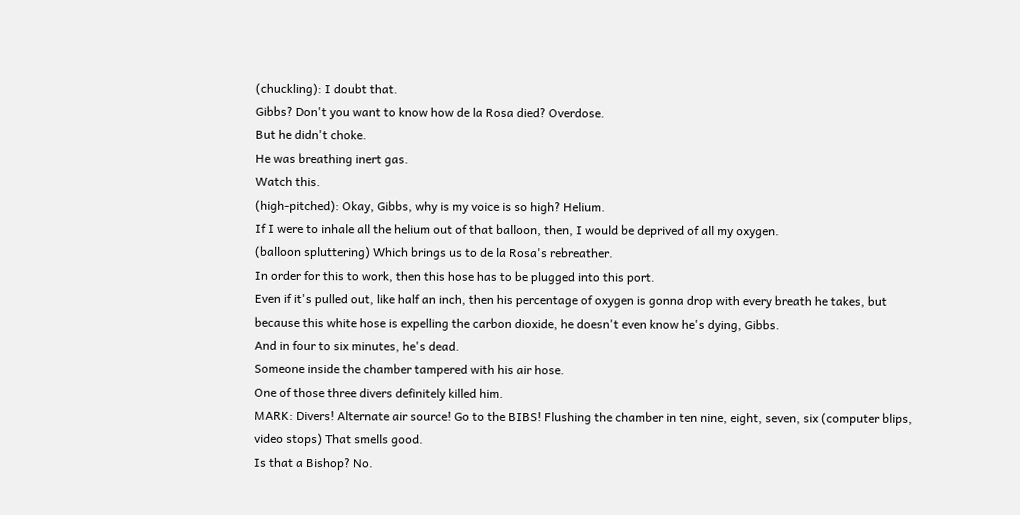(chuckling): I doubt that.
Gibbs? Don't you want to know how de la Rosa died? Overdose.
But he didn't choke.
He was breathing inert gas.
Watch this.
(high-pitched): Okay, Gibbs, why is my voice is so high? Helium.
If I were to inhale all the helium out of that balloon, then, I would be deprived of all my oxygen.
(balloon spluttering) Which brings us to de la Rosa's rebreather.
In order for this to work, then this hose has to be plugged into this port.
Even if it's pulled out, like half an inch, then his percentage of oxygen is gonna drop with every breath he takes, but because this white hose is expelling the carbon dioxide, he doesn't even know he's dying, Gibbs.
And in four to six minutes, he's dead.
Someone inside the chamber tampered with his air hose.
One of those three divers definitely killed him.
MARK: Divers! Alternate air source! Go to the BIBS! Flushing the chamber in ten nine, eight, seven, six (computer blips, video stops) That smells good.
Is that a Bishop? No.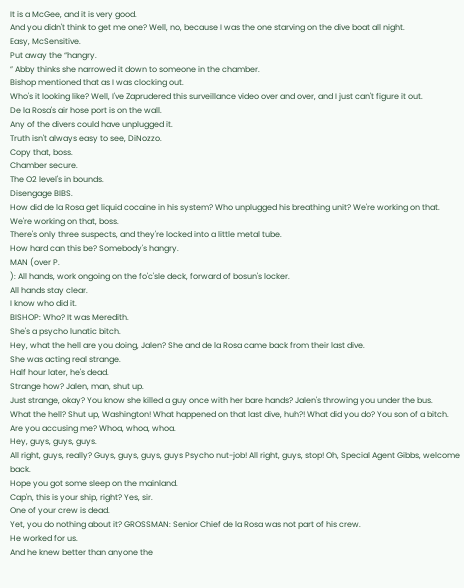It is a McGee, and it is very good.
And you didn't think to get me one? Well, no, because I was the one starving on the dive boat all night.
Easy, McSensitive.
Put away the “hangry.
” Abby thinks she narrowed it down to someone in the chamber.
Bishop mentioned that as I was clocking out.
Who's it looking like? Well, I've Zaprudered this surveillance video over and over, and I just can't figure it out.
De la Rosa's air hose port is on the wall.
Any of the divers could have unplugged it.
Truth isn't always easy to see, DiNozzo.
Copy that, boss.
Chamber secure.
The O2 level's in bounds.
Disengage BIBS.
How did de la Rosa get liquid cocaine in his system? Who unplugged his breathing unit? We're working on that.
We're working on that, boss.
There's only three suspects, and they're locked into a little metal tube.
How hard can this be? Somebody's hangry.
MAN (over P.
): All hands, work ongoing on the fo'c'sle deck, forward of bosun's locker.
All hands stay clear.
I know who did it.
BISHOP: Who? It was Meredith.
She's a psycho lunatic bitch.
Hey, what the hell are you doing, Jalen? She and de la Rosa came back from their last dive.
She was acting real strange.
Half hour later, he's dead.
Strange how? Jalen, man, shut up.
Just strange, okay? You know she killed a guy once with her bare hands? Jalen's throwing you under the bus.
What the hell? Shut up, Washington! What happened on that last dive, huh?! What did you do? You son of a bitch.
Are you accusing me? Whoa, whoa, whoa.
Hey, guys, guys, guys.
All right, guys, really? Guys, guys, guys, guys Psycho nut-job! All right, guys, stop! Oh, Special Agent Gibbs, welcome back.
Hope you got some sleep on the mainland.
Cap'n, this is your ship, right? Yes, sir.
One of your crew is dead.
Yet, you do nothing about it? GROSSMAN: Senior Chief de la Rosa was not part of his crew.
He worked for us.
And he knew better than anyone the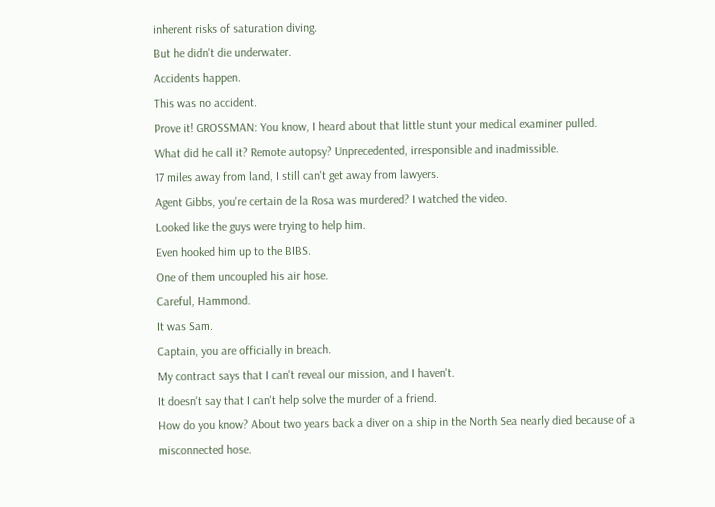inherent risks of saturation diving.
But he didn't die underwater.
Accidents happen.
This was no accident.
Prove it! GROSSMAN: You know, I heard about that little stunt your medical examiner pulled.
What did he call it? Remote autopsy? Unprecedented, irresponsible and inadmissible.
17 miles away from land, I still can't get away from lawyers.
Agent Gibbs, you're certain de la Rosa was murdered? I watched the video.
Looked like the guys were trying to help him.
Even hooked him up to the BIBS.
One of them uncoupled his air hose.
Careful, Hammond.
It was Sam.
Captain, you are officially in breach.
My contract says that I can't reveal our mission, and I haven't.
It doesn't say that I can't help solve the murder of a friend.
How do you know? About two years back a diver on a ship in the North Sea nearly died because of a misconnected hose.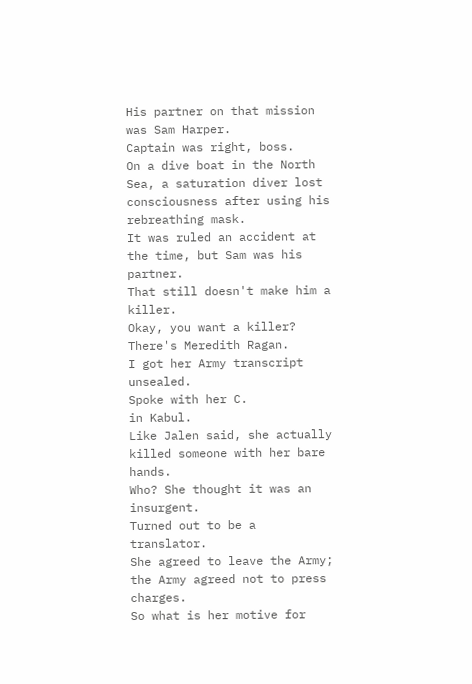His partner on that mission was Sam Harper.
Captain was right, boss.
On a dive boat in the North Sea, a saturation diver lost consciousness after using his rebreathing mask.
It was ruled an accident at the time, but Sam was his partner.
That still doesn't make him a killer.
Okay, you want a killer? There's Meredith Ragan.
I got her Army transcript unsealed.
Spoke with her C.
in Kabul.
Like Jalen said, she actually killed someone with her bare hands.
Who? She thought it was an insurgent.
Turned out to be a translator.
She agreed to leave the Army; the Army agreed not to press charges.
So what is her motive for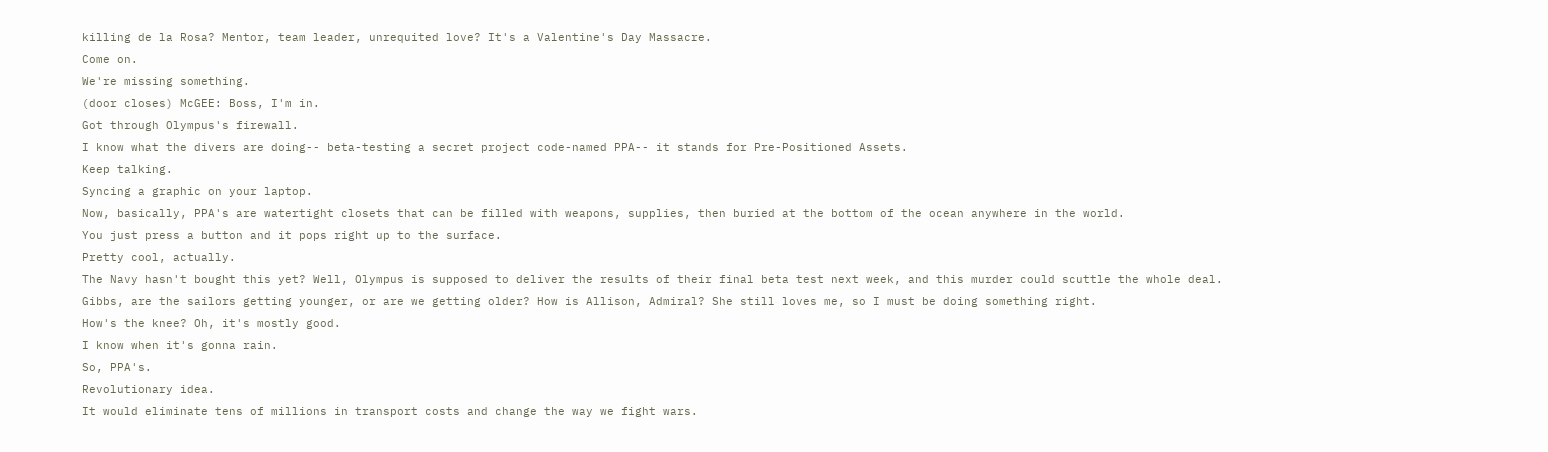killing de la Rosa? Mentor, team leader, unrequited love? It's a Valentine's Day Massacre.
Come on.
We're missing something.
(door closes) McGEE: Boss, I'm in.
Got through Olympus's firewall.
I know what the divers are doing-- beta-testing a secret project code-named PPA-- it stands for Pre-Positioned Assets.
Keep talking.
Syncing a graphic on your laptop.
Now, basically, PPA's are watertight closets that can be filled with weapons, supplies, then buried at the bottom of the ocean anywhere in the world.
You just press a button and it pops right up to the surface.
Pretty cool, actually.
The Navy hasn't bought this yet? Well, Olympus is supposed to deliver the results of their final beta test next week, and this murder could scuttle the whole deal.
Gibbs, are the sailors getting younger, or are we getting older? How is Allison, Admiral? She still loves me, so I must be doing something right.
How's the knee? Oh, it's mostly good.
I know when it's gonna rain.
So, PPA's.
Revolutionary idea.
It would eliminate tens of millions in transport costs and change the way we fight wars.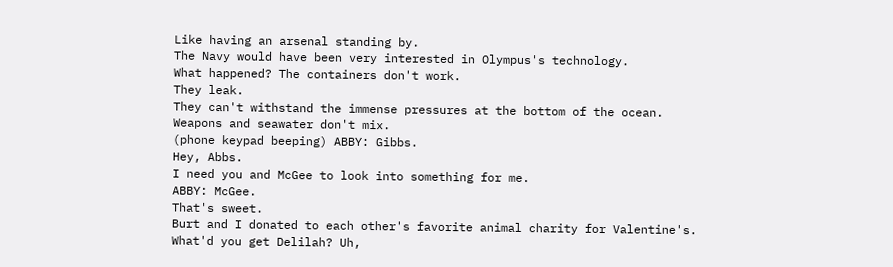Like having an arsenal standing by.
The Navy would have been very interested in Olympus's technology.
What happened? The containers don't work.
They leak.
They can't withstand the immense pressures at the bottom of the ocean.
Weapons and seawater don't mix.
(phone keypad beeping) ABBY: Gibbs.
Hey, Abbs.
I need you and McGee to look into something for me.
ABBY: McGee.
That's sweet.
Burt and I donated to each other's favorite animal charity for Valentine's.
What'd you get Delilah? Uh,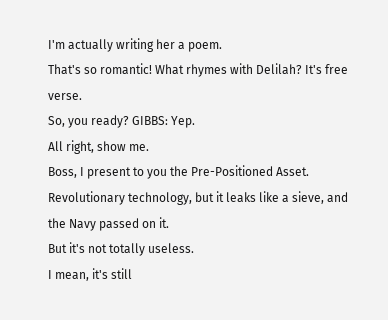I'm actually writing her a poem.
That's so romantic! What rhymes with Delilah? It's free verse.
So, you ready? GIBBS: Yep.
All right, show me.
Boss, I present to you the Pre-Positioned Asset.
Revolutionary technology, but it leaks like a sieve, and the Navy passed on it.
But it's not totally useless.
I mean, it's still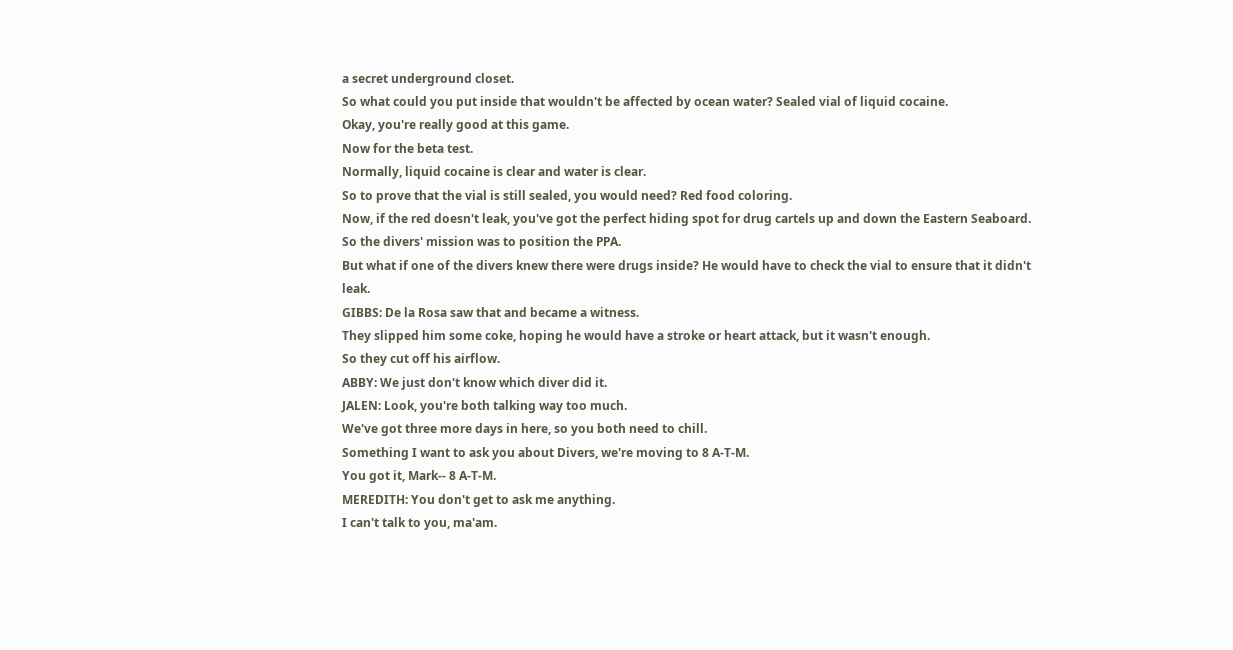a secret underground closet.
So what could you put inside that wouldn't be affected by ocean water? Sealed vial of liquid cocaine.
Okay, you're really good at this game.
Now for the beta test.
Normally, liquid cocaine is clear and water is clear.
So to prove that the vial is still sealed, you would need? Red food coloring.
Now, if the red doesn't leak, you've got the perfect hiding spot for drug cartels up and down the Eastern Seaboard.
So the divers' mission was to position the PPA.
But what if one of the divers knew there were drugs inside? He would have to check the vial to ensure that it didn't leak.
GIBBS: De la Rosa saw that and became a witness.
They slipped him some coke, hoping he would have a stroke or heart attack, but it wasn't enough.
So they cut off his airflow.
ABBY: We just don't know which diver did it.
JALEN: Look, you're both talking way too much.
We've got three more days in here, so you both need to chill.
Something I want to ask you about Divers, we're moving to 8 A-T-M.
You got it, Mark-- 8 A-T-M.
MEREDITH: You don't get to ask me anything.
I can't talk to you, ma'am.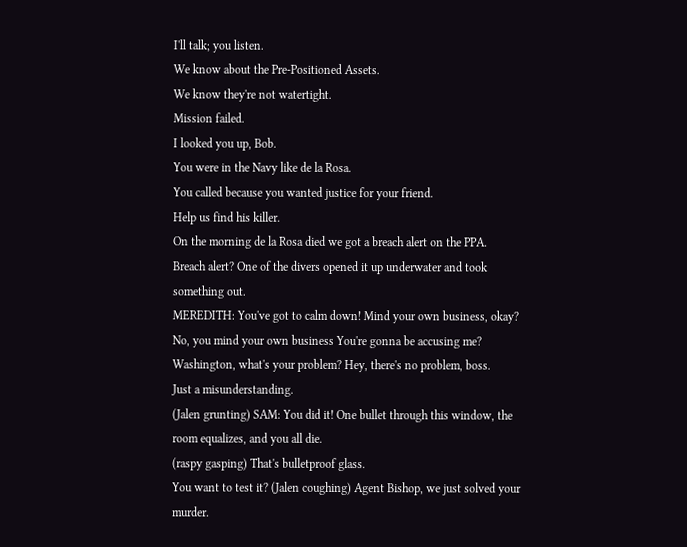I'll talk; you listen.
We know about the Pre-Positioned Assets.
We know they're not watertight.
Mission failed.
I looked you up, Bob.
You were in the Navy like de la Rosa.
You called because you wanted justice for your friend.
Help us find his killer.
On the morning de la Rosa died we got a breach alert on the PPA.
Breach alert? One of the divers opened it up underwater and took something out.
MEREDITH: You've got to calm down! Mind your own business, okay? No, you mind your own business You're gonna be accusing me? Washington, what's your problem? Hey, there's no problem, boss.
Just a misunderstanding.
(Jalen grunting) SAM: You did it! One bullet through this window, the room equalizes, and you all die.
(raspy gasping) That's bulletproof glass.
You want to test it? (Jalen coughing) Agent Bishop, we just solved your murder.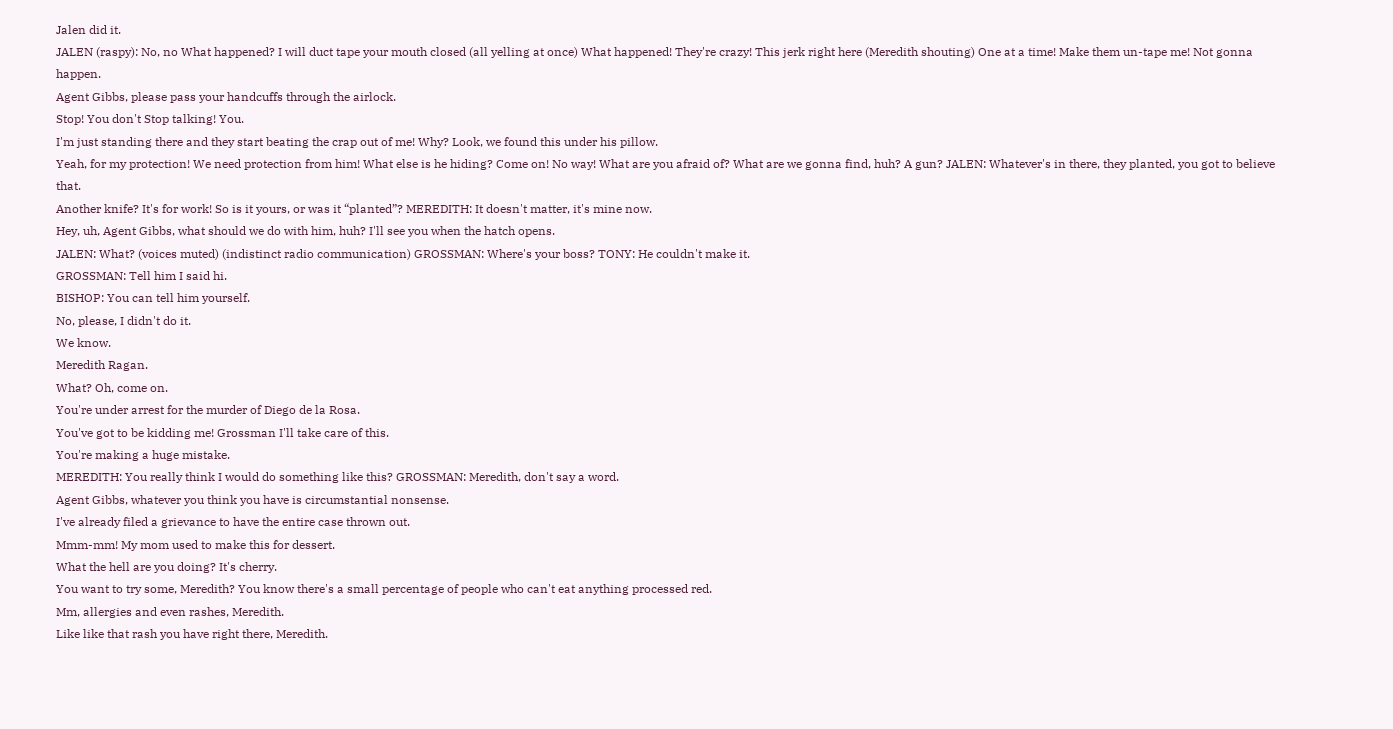Jalen did it.
JALEN (raspy): No, no What happened? I will duct tape your mouth closed (all yelling at once) What happened! They're crazy! This jerk right here (Meredith shouting) One at a time! Make them un-tape me! Not gonna happen.
Agent Gibbs, please pass your handcuffs through the airlock.
Stop! You don't Stop talking! You.
I'm just standing there and they start beating the crap out of me! Why? Look, we found this under his pillow.
Yeah, for my protection! We need protection from him! What else is he hiding? Come on! No way! What are you afraid of? What are we gonna find, huh? A gun? JALEN: Whatever's in there, they planted, you got to believe that.
Another knife? It's for work! So is it yours, or was it “planted”? MEREDITH: It doesn't matter, it's mine now.
Hey, uh, Agent Gibbs, what should we do with him, huh? I'll see you when the hatch opens.
JALEN: What? (voices muted) (indistinct radio communication) GROSSMAN: Where's your boss? TONY: He couldn't make it.
GROSSMAN: Tell him I said hi.
BISHOP: You can tell him yourself.
No, please, I didn't do it.
We know.
Meredith Ragan.
What? Oh, come on.
You're under arrest for the murder of Diego de la Rosa.
You've got to be kidding me! Grossman I'll take care of this.
You're making a huge mistake.
MEREDITH: You really think I would do something like this? GROSSMAN: Meredith, don't say a word.
Agent Gibbs, whatever you think you have is circumstantial nonsense.
I've already filed a grievance to have the entire case thrown out.
Mmm-mm! My mom used to make this for dessert.
What the hell are you doing? It's cherry.
You want to try some, Meredith? You know there's a small percentage of people who can't eat anything processed red.
Mm, allergies and even rashes, Meredith.
Like like that rash you have right there, Meredith.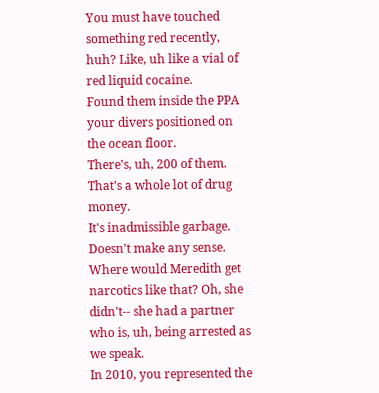You must have touched something red recently, huh? Like, uh like a vial of red liquid cocaine.
Found them inside the PPA your divers positioned on the ocean floor.
There's, uh, 200 of them.
That's a whole lot of drug money.
It's inadmissible garbage.
Doesn't make any sense.
Where would Meredith get narcotics like that? Oh, she didn't-- she had a partner who is, uh, being arrested as we speak.
In 2010, you represented the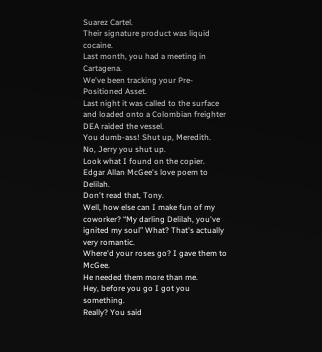Suarez Cartel.
Their signature product was liquid cocaine.
Last month, you had a meeting in Cartagena.
We've been tracking your Pre-Positioned Asset.
Last night it was called to the surface and loaded onto a Colombian freighter DEA raided the vessel.
You dumb-ass! Shut up, Meredith.
No, Jerry you shut up.
Look what I found on the copier.
Edgar Allan McGee's love poem to Delilah.
Don't read that, Tony.
Well, how else can I make fun of my coworker? “My darling Delilah, you've ignited my soul” What? That's actually very romantic.
Where'd your roses go? I gave them to McGee.
He needed them more than me.
Hey, before you go I got you something.
Really? You said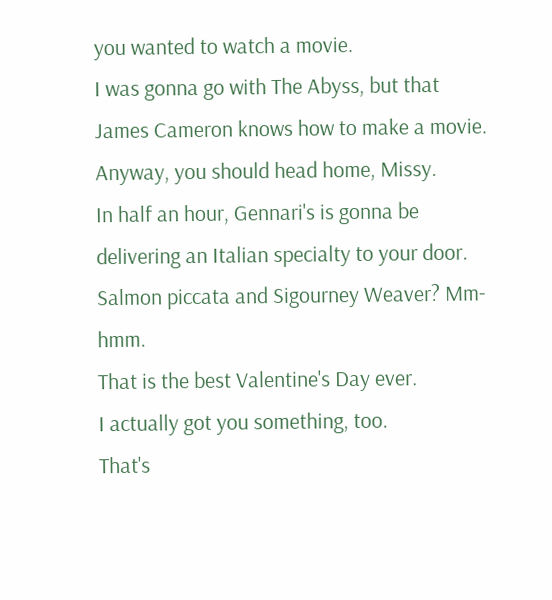you wanted to watch a movie.
I was gonna go with The Abyss, but that James Cameron knows how to make a movie.
Anyway, you should head home, Missy.
In half an hour, Gennari's is gonna be delivering an Italian specialty to your door.
Salmon piccata and Sigourney Weaver? Mm-hmm.
That is the best Valentine's Day ever.
I actually got you something, too.
That's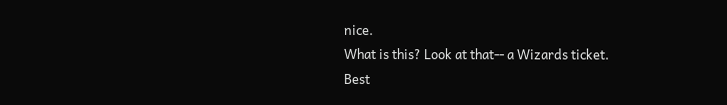nice.
What is this? Look at that-- a Wizards ticket.
Best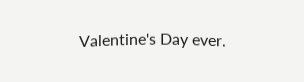Valentine's Day ever.